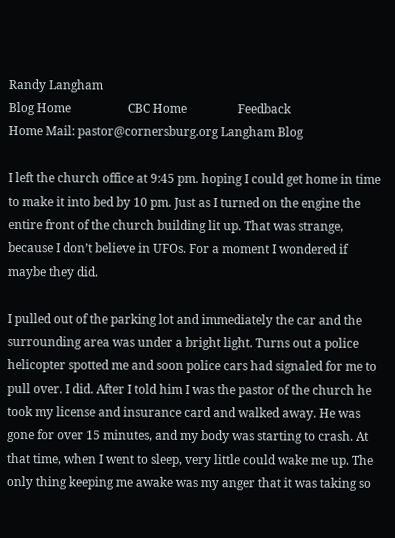Randy Langham
Blog Home                   CBC Home                 Feedback
Home Mail: pastor@cornersburg.org Langham Blog

I left the church office at 9:45 pm. hoping I could get home in time to make it into bed by 10 pm. Just as I turned on the engine the entire front of the church building lit up. That was strange, because I don’t believe in UFOs. For a moment I wondered if maybe they did.

I pulled out of the parking lot and immediately the car and the surrounding area was under a bright light. Turns out a police helicopter spotted me and soon police cars had signaled for me to pull over. I did. After I told him I was the pastor of the church he took my license and insurance card and walked away. He was gone for over 15 minutes, and my body was starting to crash. At that time, when I went to sleep, very little could wake me up. The only thing keeping me awake was my anger that it was taking so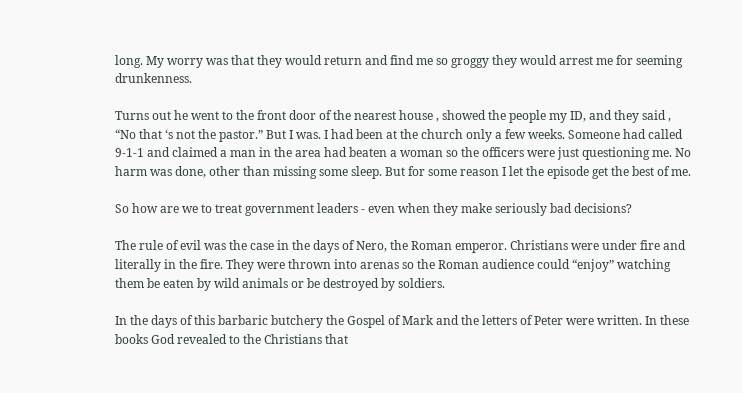long. My worry was that they would return and find me so groggy they would arrest me for seeming drunkenness.

Turns out he went to the front door of the nearest house , showed the people my ID, and they said , “No that ‘s not the pastor.” But I was. I had been at the church only a few weeks. Someone had called 9-1-1 and claimed a man in the area had beaten a woman so the officers were just questioning me. No harm was done, other than missing some sleep. But for some reason I let the episode get the best of me.

So how are we to treat government leaders - even when they make seriously bad decisions?

The rule of evil was the case in the days of Nero, the Roman emperor. Christians were under fire and literally in the fire. They were thrown into arenas so the Roman audience could “enjoy” watching them be eaten by wild animals or be destroyed by soldiers.

In the days of this barbaric butchery the Gospel of Mark and the letters of Peter were written. In these books God revealed to the Christians that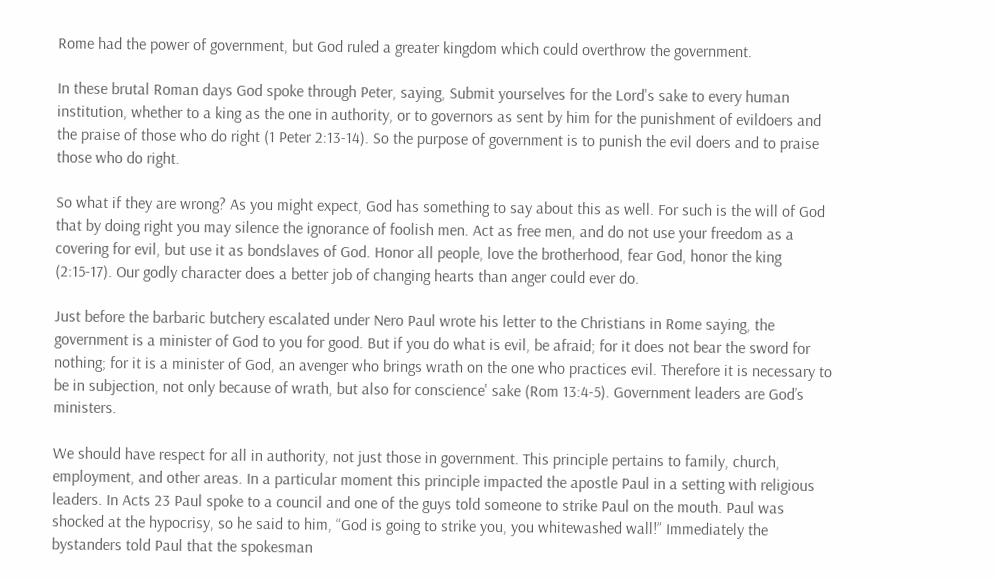Rome had the power of government, but God ruled a greater kingdom which could overthrow the government.

In these brutal Roman days God spoke through Peter, saying, Submit yourselves for the Lord's sake to every human institution, whether to a king as the one in authority, or to governors as sent by him for the punishment of evildoers and the praise of those who do right (1 Peter 2:13-14). So the purpose of government is to punish the evil doers and to praise those who do right.

So what if they are wrong? As you might expect, God has something to say about this as well. For such is the will of God that by doing right you may silence the ignorance of foolish men. Act as free men, and do not use your freedom as a covering for evil, but use it as bondslaves of God. Honor all people, love the brotherhood, fear God, honor the king (2:15-17). Our godly character does a better job of changing hearts than anger could ever do.

Just before the barbaric butchery escalated under Nero Paul wrote his letter to the Christians in Rome saying, the government is a minister of God to you for good. But if you do what is evil, be afraid; for it does not bear the sword for nothing; for it is a minister of God, an avenger who brings wrath on the one who practices evil. Therefore it is necessary to be in subjection, not only because of wrath, but also for conscience' sake (Rom 13:4-5). Government leaders are God’s ministers.

We should have respect for all in authority, not just those in government. This principle pertains to family, church, employment, and other areas. In a particular moment this principle impacted the apostle Paul in a setting with religious leaders. In Acts 23 Paul spoke to a council and one of the guys told someone to strike Paul on the mouth. Paul was shocked at the hypocrisy, so he said to him, “God is going to strike you, you whitewashed wall!” Immediately the bystanders told Paul that the spokesman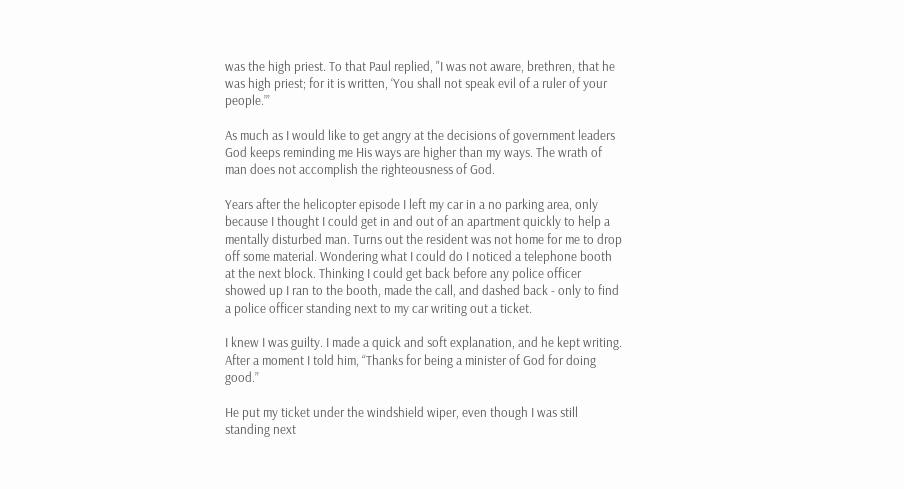was the high priest. To that Paul replied, "I was not aware, brethren, that he was high priest; for it is written, ‘You shall not speak evil of a ruler of your people.’”

As much as I would like to get angry at the decisions of government leaders God keeps reminding me His ways are higher than my ways. The wrath of man does not accomplish the righteousness of God.

Years after the helicopter episode I left my car in a no parking area, only because I thought I could get in and out of an apartment quickly to help a mentally disturbed man. Turns out the resident was not home for me to drop off some material. Wondering what I could do I noticed a telephone booth at the next block. Thinking I could get back before any police officer showed up I ran to the booth, made the call, and dashed back - only to find a police officer standing next to my car writing out a ticket.

I knew I was guilty. I made a quick and soft explanation, and he kept writing. After a moment I told him, “Thanks for being a minister of God for doing good.”

He put my ticket under the windshield wiper, even though I was still standing next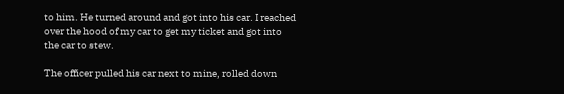to him. He turned around and got into his car. I reached over the hood of my car to get my ticket and got into the car to stew.

The officer pulled his car next to mine, rolled down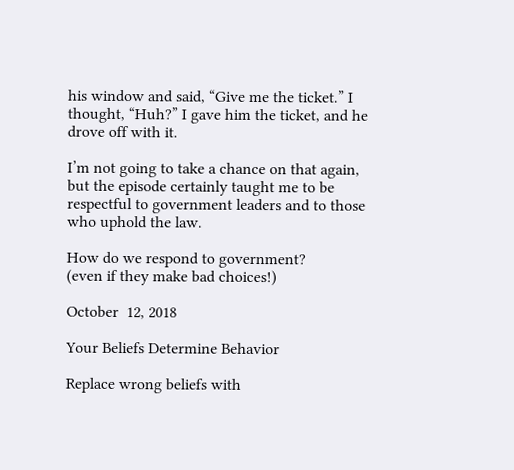his window and said, “Give me the ticket.” I thought, “Huh?” I gave him the ticket, and he drove off with it.

I’m not going to take a chance on that again, but the episode certainly taught me to be respectful to government leaders and to those who uphold the law.

How do we respond to government?
(even if they make bad choices!)

October  12, 2018

Your Beliefs Determine Behavior

Replace wrong beliefs with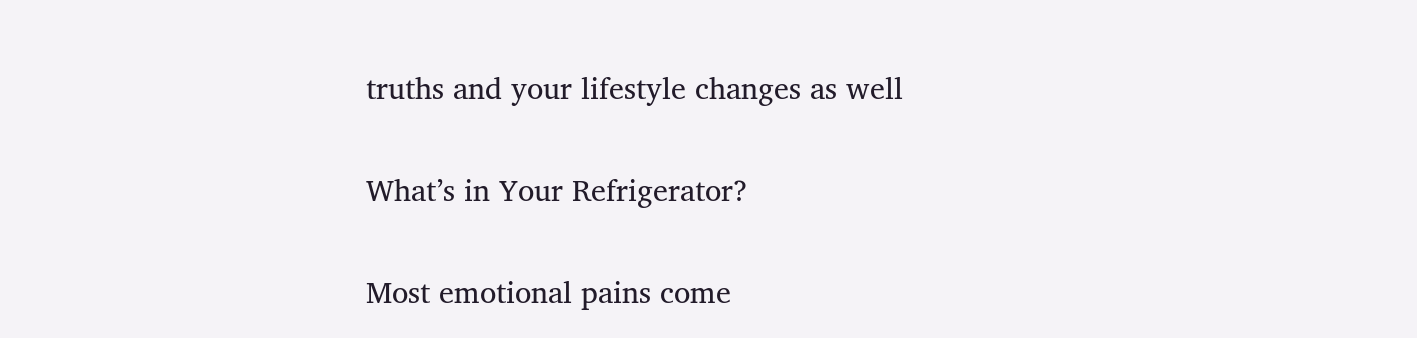truths and your lifestyle changes as well

What’s in Your Refrigerator?

Most emotional pains come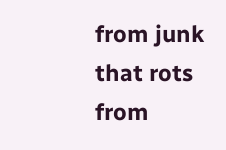from junk that rots from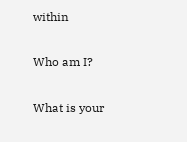within

Who am I?

What is your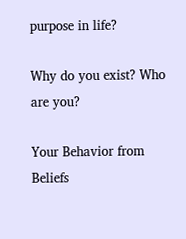purpose in life?

Why do you exist? Who are you?

Your Behavior from Beliefs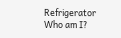Refrigerator Who am I?